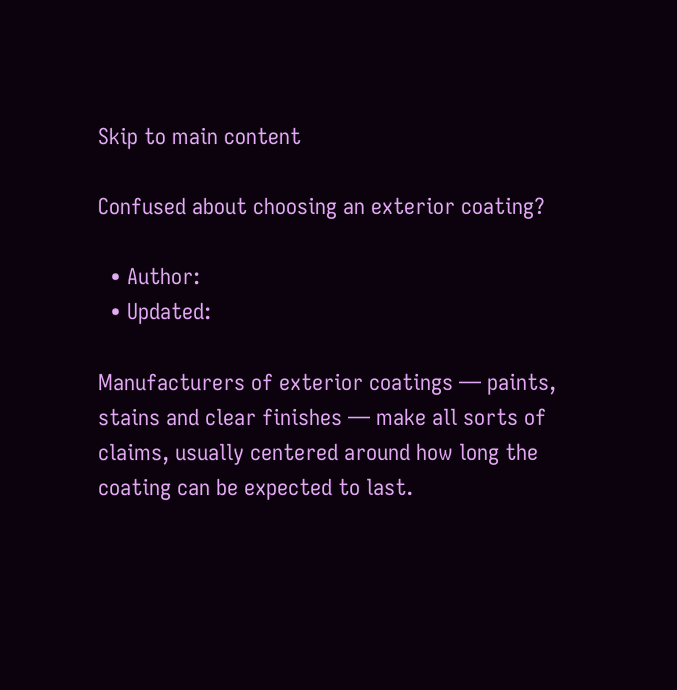Skip to main content

Confused about choosing an exterior coating?

  • Author:
  • Updated:

Manufacturers of exterior coatings — paints, stains and clear finishes — make all sorts of claims, usually centered around how long the coating can be expected to last.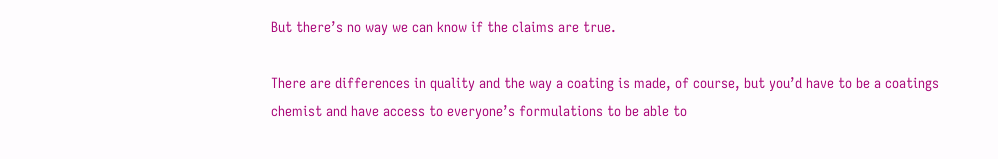But there’s no way we can know if the claims are true.

There are differences in quality and the way a coating is made, of course, but you’d have to be a coatings chemist and have access to everyone’s formulations to be able to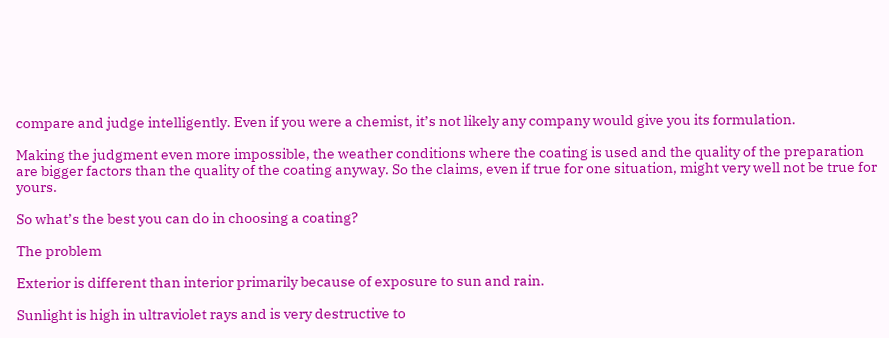compare and judge intelligently. Even if you were a chemist, it’s not likely any company would give you its formulation.

Making the judgment even more impossible, the weather conditions where the coating is used and the quality of the preparation are bigger factors than the quality of the coating anyway. So the claims, even if true for one situation, might very well not be true for yours.

So what’s the best you can do in choosing a coating?

The problem

Exterior is different than interior primarily because of exposure to sun and rain.

Sunlight is high in ultraviolet rays and is very destructive to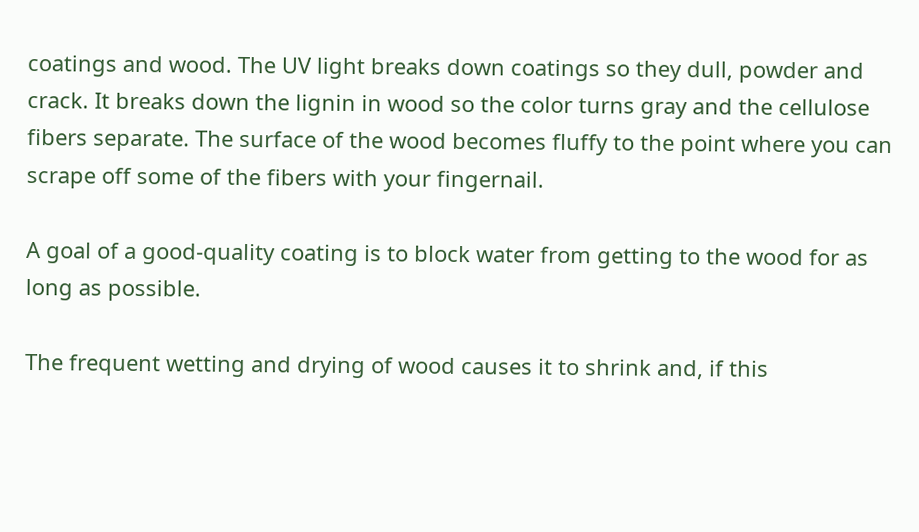coatings and wood. The UV light breaks down coatings so they dull, powder and crack. It breaks down the lignin in wood so the color turns gray and the cellulose fibers separate. The surface of the wood becomes fluffy to the point where you can scrape off some of the fibers with your fingernail.

A goal of a good-quality coating is to block water from getting to the wood for as long as possible.

The frequent wetting and drying of wood causes it to shrink and, if this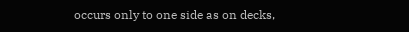occurs only to one side as on decks,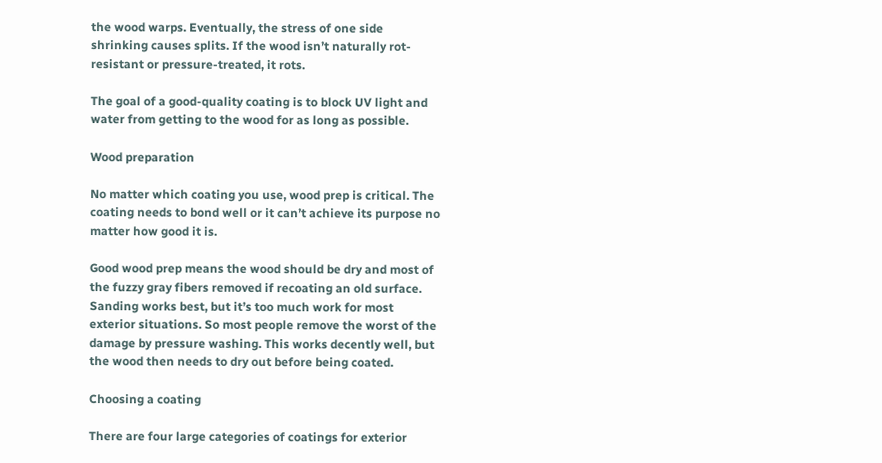the wood warps. Eventually, the stress of one side shrinking causes splits. If the wood isn’t naturally rot-resistant or pressure-treated, it rots.

The goal of a good-quality coating is to block UV light and water from getting to the wood for as long as possible.

Wood preparation

No matter which coating you use, wood prep is critical. The coating needs to bond well or it can’t achieve its purpose no matter how good it is.

Good wood prep means the wood should be dry and most of the fuzzy gray fibers removed if recoating an old surface. Sanding works best, but it’s too much work for most exterior situations. So most people remove the worst of the damage by pressure washing. This works decently well, but the wood then needs to dry out before being coated.

Choosing a coating

There are four large categories of coatings for exterior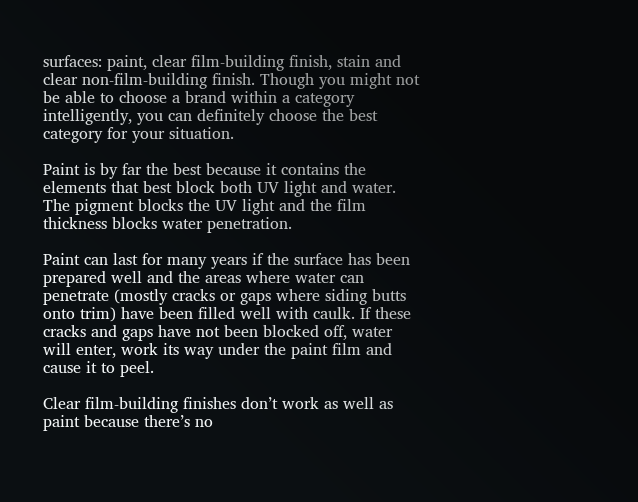surfaces: paint, clear film-building finish, stain and clear non-film-building finish. Though you might not be able to choose a brand within a category intelligently, you can definitely choose the best category for your situation.

Paint is by far the best because it contains the elements that best block both UV light and water. The pigment blocks the UV light and the film thickness blocks water penetration.

Paint can last for many years if the surface has been prepared well and the areas where water can penetrate (mostly cracks or gaps where siding butts onto trim) have been filled well with caulk. If these cracks and gaps have not been blocked off, water will enter, work its way under the paint film and cause it to peel.

Clear film-building finishes don’t work as well as paint because there’s no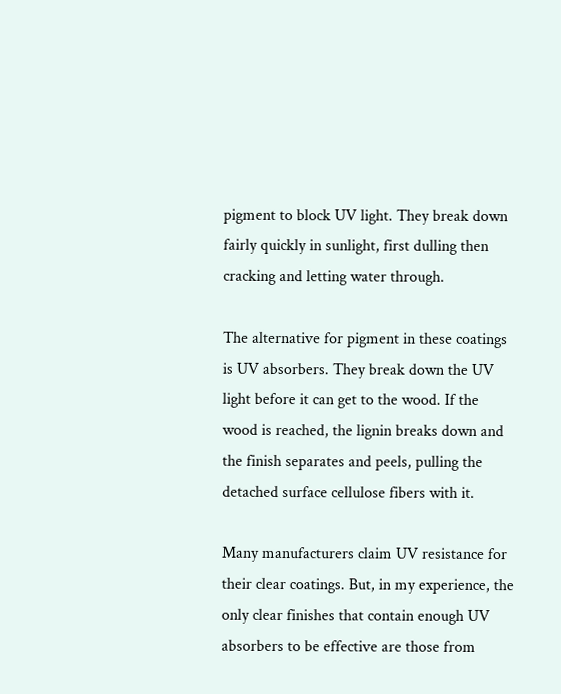pigment to block UV light. They break down fairly quickly in sunlight, first dulling then cracking and letting water through.

The alternative for pigment in these coatings is UV absorbers. They break down the UV light before it can get to the wood. If the wood is reached, the lignin breaks down and the finish separates and peels, pulling the detached surface cellulose fibers with it.

Many manufacturers claim UV resistance for their clear coatings. But, in my experience, the only clear finishes that contain enough UV absorbers to be effective are those from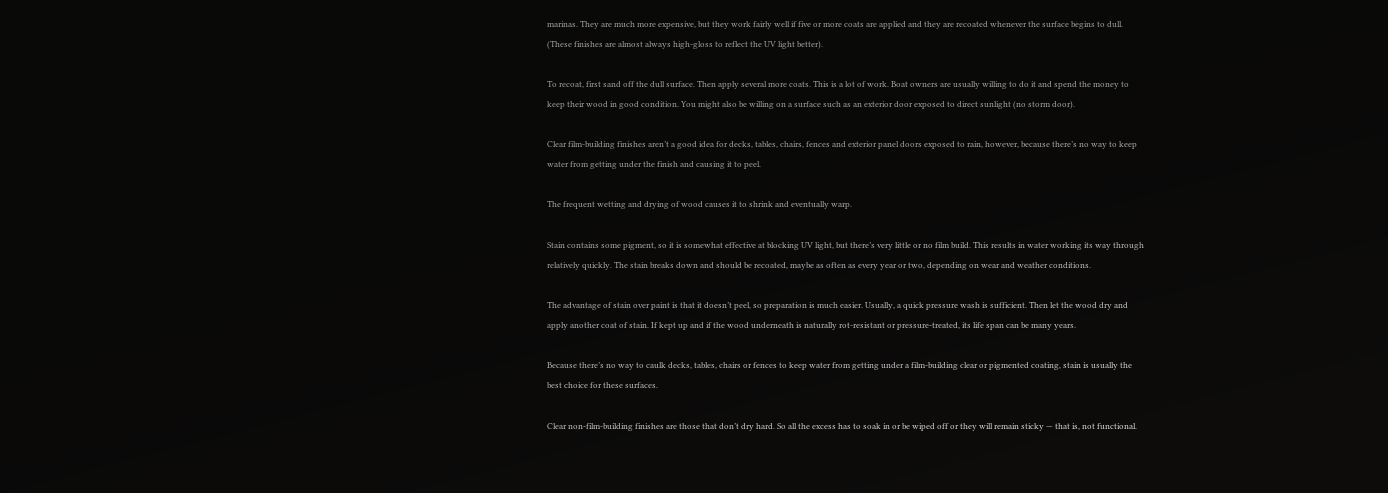marinas. They are much more expensive, but they work fairly well if five or more coats are applied and they are recoated whenever the surface begins to dull. (These finishes are almost always high-gloss to reflect the UV light better).

To recoat, first sand off the dull surface. Then apply several more coats. This is a lot of work. Boat owners are usually willing to do it and spend the money to keep their wood in good condition. You might also be willing on a surface such as an exterior door exposed to direct sunlight (no storm door).

Clear film-building finishes aren’t a good idea for decks, tables, chairs, fences and exterior panel doors exposed to rain, however, because there’s no way to keep water from getting under the finish and causing it to peel.

The frequent wetting and drying of wood causes it to shrink and eventually warp.

Stain contains some pigment, so it is somewhat effective at blocking UV light, but there’s very little or no film build. This results in water working its way through relatively quickly. The stain breaks down and should be recoated, maybe as often as every year or two, depending on wear and weather conditions.

The advantage of stain over paint is that it doesn’t peel, so preparation is much easier. Usually, a quick pressure wash is sufficient. Then let the wood dry and apply another coat of stain. If kept up and if the wood underneath is naturally rot-resistant or pressure-treated, its life span can be many years.

Because there’s no way to caulk decks, tables, chairs or fences to keep water from getting under a film-building clear or pigmented coating, stain is usually the best choice for these surfaces.

Clear non-film-building finishes are those that don’t dry hard. So all the excess has to soak in or be wiped off or they will remain sticky — that is, not functional.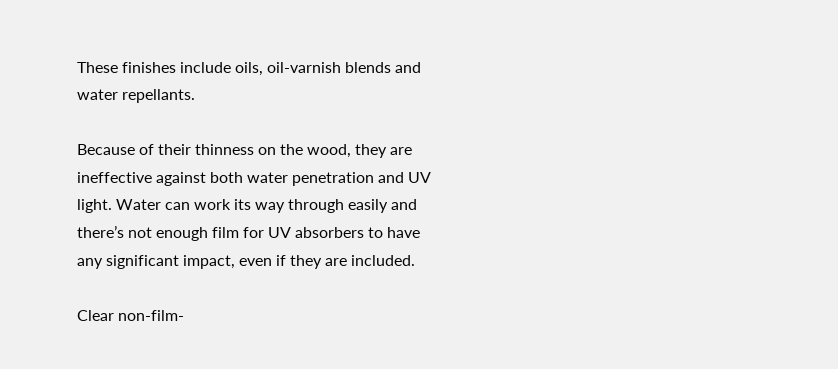These finishes include oils, oil-varnish blends and water repellants.

Because of their thinness on the wood, they are ineffective against both water penetration and UV light. Water can work its way through easily and there’s not enough film for UV absorbers to have any significant impact, even if they are included.

Clear non-film-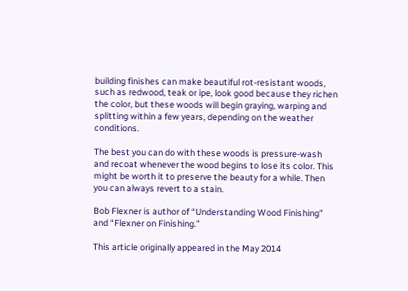building finishes can make beautiful rot-resistant woods, such as redwood, teak or ipe, look good because they richen the color, but these woods will begin graying, warping and splitting within a few years, depending on the weather conditions.

The best you can do with these woods is pressure-wash and recoat whenever the wood begins to lose its color. This might be worth it to preserve the beauty for a while. Then you can always revert to a stain.

Bob Flexner is author of “Understanding Wood Finishing” and “Flexner on Finishing.”

This article originally appeared in the May 2014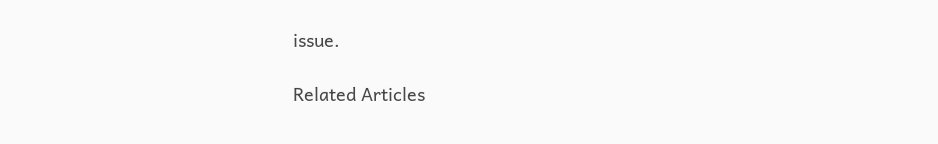issue.

Related Articles